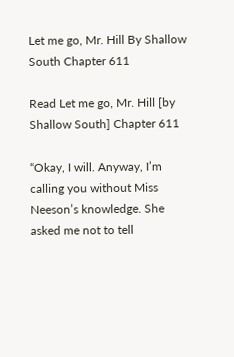Let me go, Mr. Hill By Shallow South Chapter 611

Read Let me go, Mr. Hill [by Shallow South] Chapter 611

“Okay, I will. Anyway, I’m calling you without Miss Neeson’s knowledge. She asked me not to tell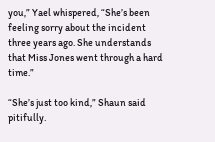you,” Yael whispered, “She’s been feeling sorry about the incident three years ago. She understands that Miss Jones went through a hard time.”

“She’s just too kind,” Shaun said pitifully.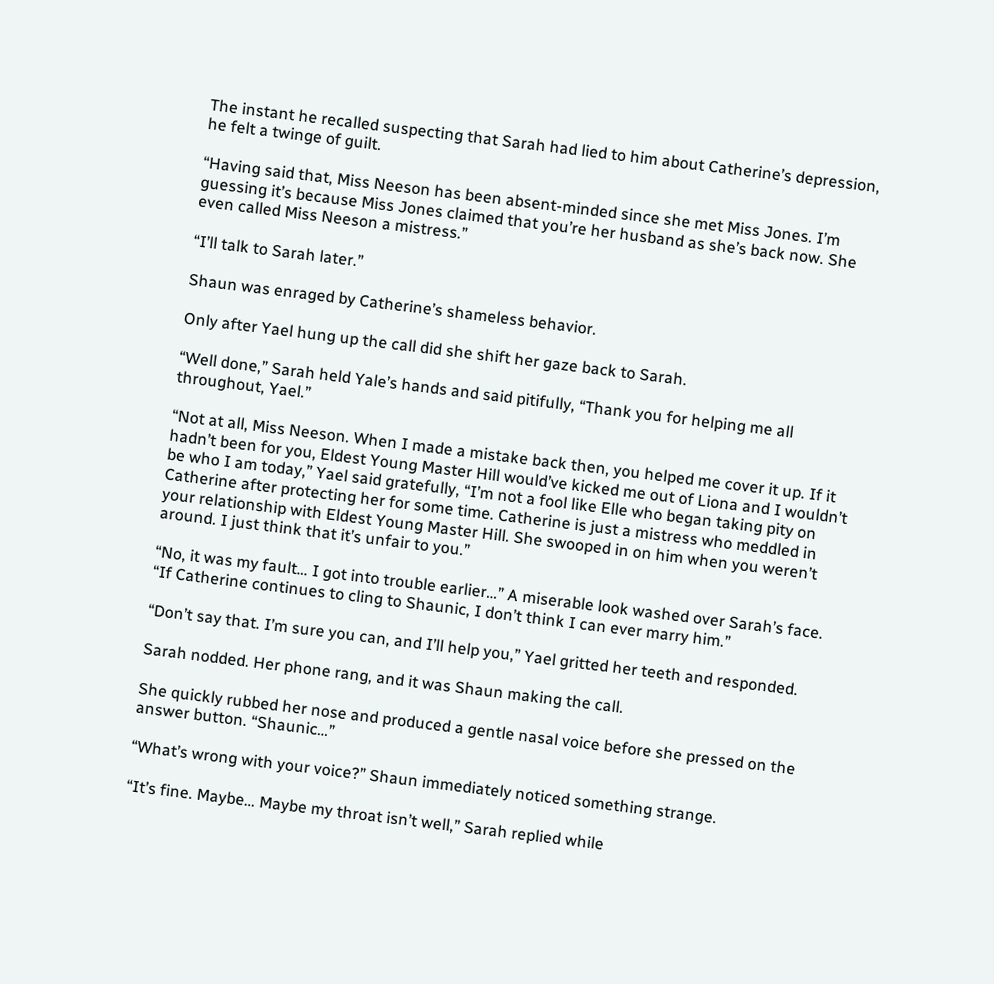The instant he recalled suspecting that Sarah had lied to him about Catherine’s depression, he felt a twinge of guilt.

“Having said that, Miss Neeson has been absent-minded since she met Miss Jones. I’m guessing it’s because Miss Jones claimed that you’re her husband as she’s back now. She even called Miss Neeson a mistress.”

“I’ll talk to Sarah later.”

Shaun was enraged by Catherine’s shameless behavior.

Only after Yael hung up the call did she shift her gaze back to Sarah.

“Well done,” Sarah held Yale’s hands and said pitifully, “Thank you for helping me all throughout, Yael.”

“Not at all, Miss Neeson. When I made a mistake back then, you helped me cover it up. If it hadn’t been for you, Eldest Young Master Hill would’ve kicked me out of Liona and I wouldn’t be who I am today,” Yael said gratefully, “I’m not a fool like Elle who began taking pity on Catherine after protecting her for some time. Catherine is just a mistress who meddled in your relationship with Eldest Young Master Hill. She swooped in on him when you weren’t around. I just think that it’s unfair to you.”

“No, it was my fault… I got into trouble earlier…” A miserable look washed over Sarah’s face. “If Catherine continues to cling to Shaunic, I don’t think I can ever marry him.”

“Don’t say that. I’m sure you can, and I’ll help you,” Yael gritted her teeth and responded.

Sarah nodded. Her phone rang, and it was Shaun making the call.

She quickly rubbed her nose and produced a gentle nasal voice before she pressed on the answer button. “Shaunic…”

“What’s wrong with your voice?” Shaun immediately noticed something strange.

“It’s fine. Maybe… Maybe my throat isn’t well,” Sarah replied while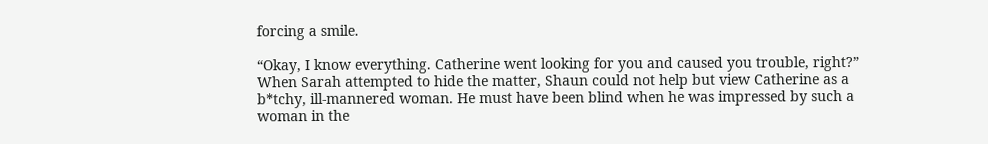forcing a smile.

“Okay, I know everything. Catherine went looking for you and caused you trouble, right?” When Sarah attempted to hide the matter, Shaun could not help but view Catherine as a b*tchy, ill-mannered woman. He must have been blind when he was impressed by such a woman in the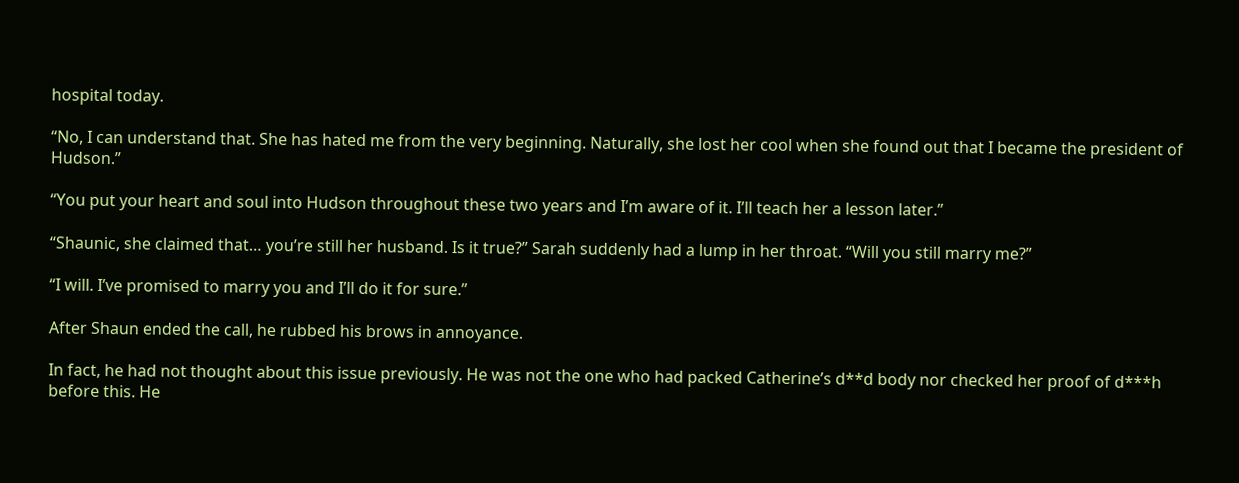hospital today.

“No, I can understand that. She has hated me from the very beginning. Naturally, she lost her cool when she found out that I became the president of Hudson.”

“You put your heart and soul into Hudson throughout these two years and I’m aware of it. I’ll teach her a lesson later.”

“Shaunic, she claimed that… you’re still her husband. Is it true?” Sarah suddenly had a lump in her throat. “Will you still marry me?”

“I will. I’ve promised to marry you and I’ll do it for sure.”

After Shaun ended the call, he rubbed his brows in annoyance.

In fact, he had not thought about this issue previously. He was not the one who had packed Catherine’s d**d body nor checked her proof of d***h before this. He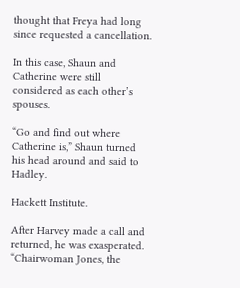thought that Freya had long since requested a cancellation.

In this case, Shaun and Catherine were still considered as each other’s spouses.

“Go and find out where Catherine is,” Shaun turned his head around and said to Hadley.

Hackett Institute.

After Harvey made a call and returned, he was exasperated. “Chairwoman Jones, the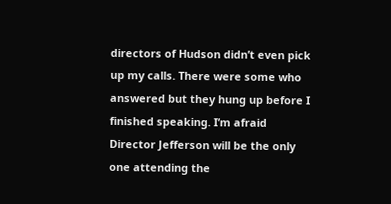directors of Hudson didn’t even pick up my calls. There were some who answered but they hung up before I finished speaking. I’m afraid Director Jefferson will be the only one attending the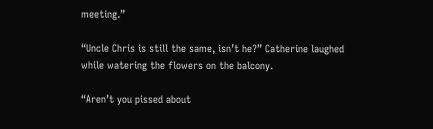meeting.”

“Uncle Chris is still the same, isn’t he?” Catherine laughed while watering the flowers on the balcony.

“Aren’t you pissed about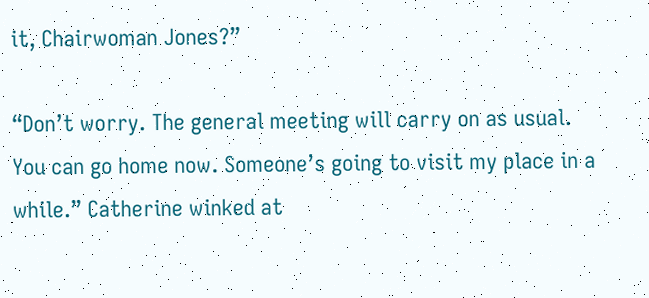it, Chairwoman Jones?”

“Don’t worry. The general meeting will carry on as usual. You can go home now. Someone’s going to visit my place in a while.” Catherine winked at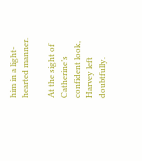him in a light-hearted manner.

At the sight of Catherine’s confident look, Harvey left doubtfully.